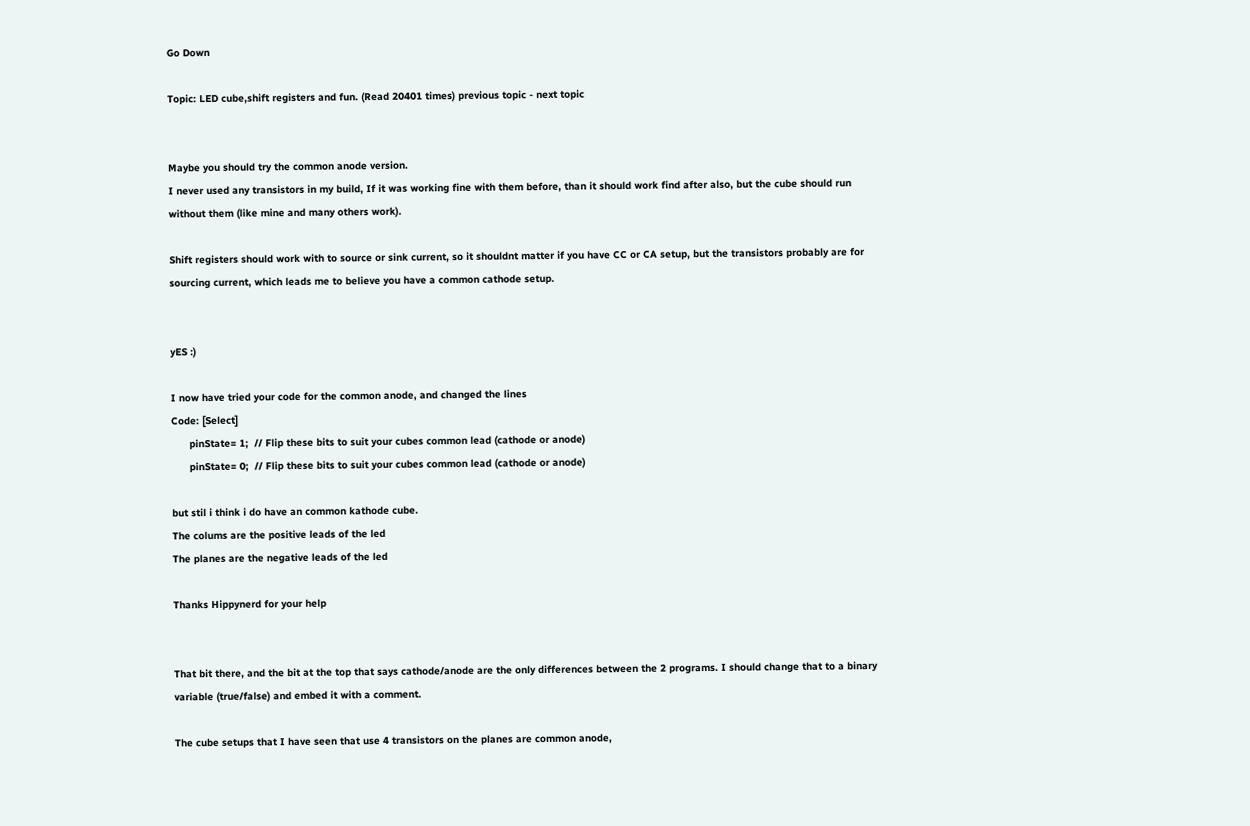Go Down

Topic: LED cube,shift registers and fun. (Read 20401 times) previous topic - next topic


Maybe you should try the common anode version.
I never used any transistors in my build, If it was working fine with them before, than it should work find after also, but the cube should run without them (like mine and many others work).

Shift registers should work with to source or sink current, so it shouldnt matter if you have CC or CA setup, but the transistors probably are for sourcing current, which leads me to believe you have a common cathode setup.


yES :)

I now have tried your code for the common anode, and changed the lines
Code: [Select]
      pinState= 1;  // Flip these bits to suit your cubes common lead (cathode or anode)
      pinState= 0;  // Flip these bits to suit your cubes common lead (cathode or anode)

but stil i think i do have an common kathode cube.
The colums are the positive leads of the led
The planes are the negative leads of the led

Thanks Hippynerd for your help


That bit there, and the bit at the top that says cathode/anode are the only differences between the 2 programs. I should change that to a binary variable (true/false) and embed it with a comment.

The cube setups that I have seen that use 4 transistors on the planes are common anode,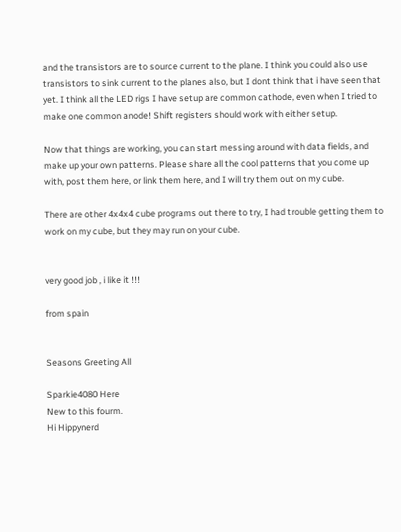and the transistors are to source current to the plane. I think you could also use transistors to sink current to the planes also, but I dont think that i have seen that yet. I think all the LED rigs I have setup are common cathode, even when I tried to make one common anode! Shift registers should work with either setup.

Now that things are working, you can start messing around with data fields, and make up your own patterns. Please share all the cool patterns that you come up with, post them here, or link them here, and I will try them out on my cube.

There are other 4x4x4 cube programs out there to try, I had trouble getting them to work on my cube, but they may run on your cube.


very good job , i like it !!!

from spain


Seasons Greeting All

Sparkie4080 Here
New to this fourm.
Hi Hippynerd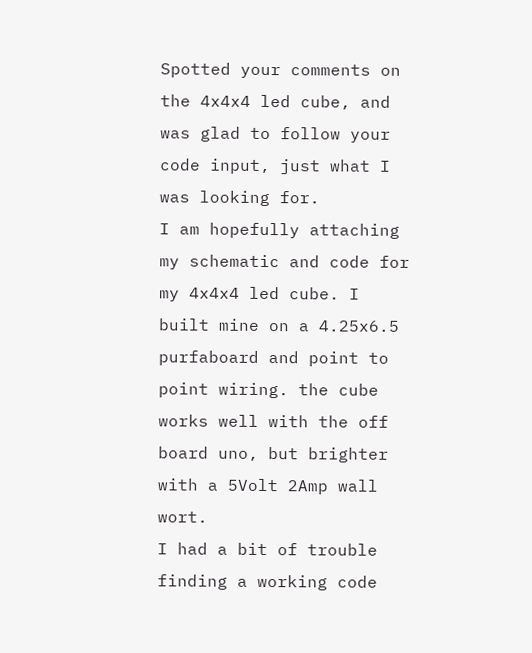Spotted your comments on the 4x4x4 led cube, and was glad to follow your code input, just what I was looking for.
I am hopefully attaching my schematic and code for my 4x4x4 led cube. I built mine on a 4.25x6.5 purfaboard and point to point wiring. the cube works well with the off board uno, but brighter with a 5Volt 2Amp wall wort.
I had a bit of trouble finding a working code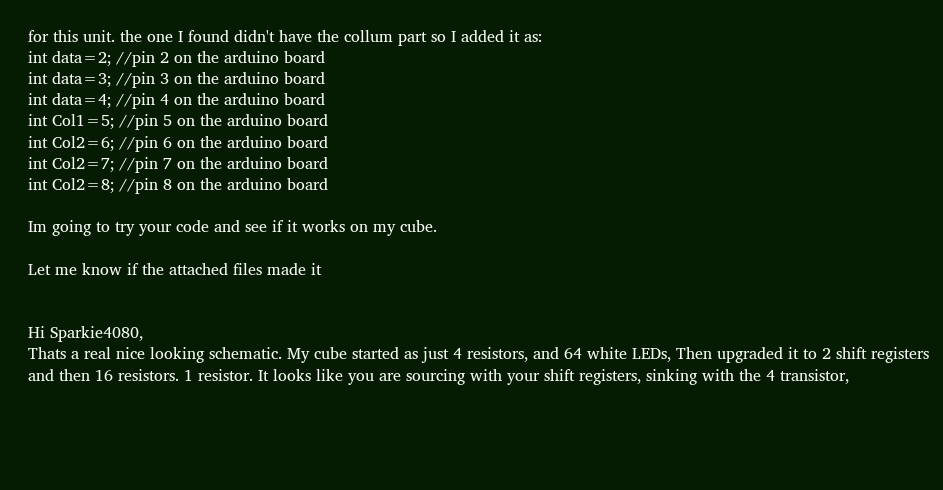for this unit. the one I found didn't have the collum part so I added it as:
int data=2; //pin 2 on the arduino board
int data=3; //pin 3 on the arduino board
int data=4; //pin 4 on the arduino board
int Col1=5; //pin 5 on the arduino board
int Col2=6; //pin 6 on the arduino board
int Col2=7; //pin 7 on the arduino board
int Col2=8; //pin 8 on the arduino board

Im going to try your code and see if it works on my cube.

Let me know if the attached files made it


Hi Sparkie4080,
Thats a real nice looking schematic. My cube started as just 4 resistors, and 64 white LEDs, Then upgraded it to 2 shift registers and then 16 resistors. 1 resistor. It looks like you are sourcing with your shift registers, sinking with the 4 transistor,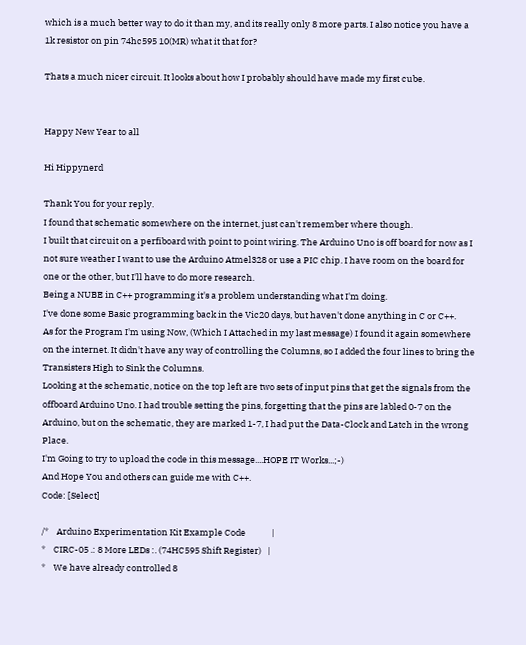which is a much better way to do it than my, and its really only 8 more parts. I also notice you have a 1k resistor on pin 74hc595 10(MR) what it that for?

Thats a much nicer circuit. It looks about how I probably should have made my first cube.


Happy New Year to all

Hi Hippynerd

Thank You for your reply.
I found that schematic somewhere on the internet, just can't remember where though.
I built that circuit on a perfiboard with point to point wiring. The Arduino Uno is off board for now as I not sure weather I want to use the Arduino Atmel328 or use a PIC chip. I have room on the board for one or the other, but I'll have to do more research.
Being a NUBE in C++ programming it's a problem understanding what I'm doing.
I've done some Basic programming back in the Vic20 days, but haven't done anything in C or C++.
As for the Program I'm using Now, (Which I Attached in my last message) I found it again somewhere on the internet. It didn't have any way of controlling the Columns, so I added the four lines to bring the Transisters High to Sink the Columns.
Looking at the schematic, notice on the top left are two sets of input pins that get the signals from the offboard Arduino Uno. I had trouble setting the pins, forgetting that the pins are labled 0-7 on the Arduino, but on the schematic, they are marked 1-7, I had put the Data-Clock and Latch in the wrong Place.
I'm Going to try to upload the code in this message....HOPE IT Works...;-)
And Hope You and others can guide me with C++.
Code: [Select]

/*    Arduino Experimentation Kit Example Code             |
*    CIRC-05 .: 8 More LEDs :. (74HC595 Shift Register)   |
*    We have already controlled 8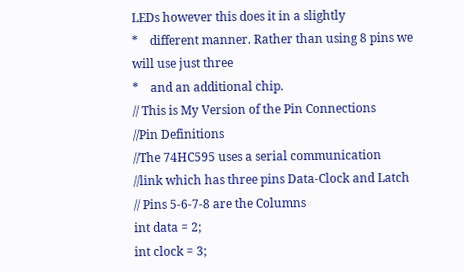LEDs however this does it in a slightly
*    different manner. Rather than using 8 pins we will use just three
*    and an additional chip.
// This is My Version of the Pin Connections
//Pin Definitions
//The 74HC595 uses a serial communication
//link which has three pins Data-Clock and Latch
// Pins 5-6-7-8 are the Columns
int data = 2;
int clock = 3;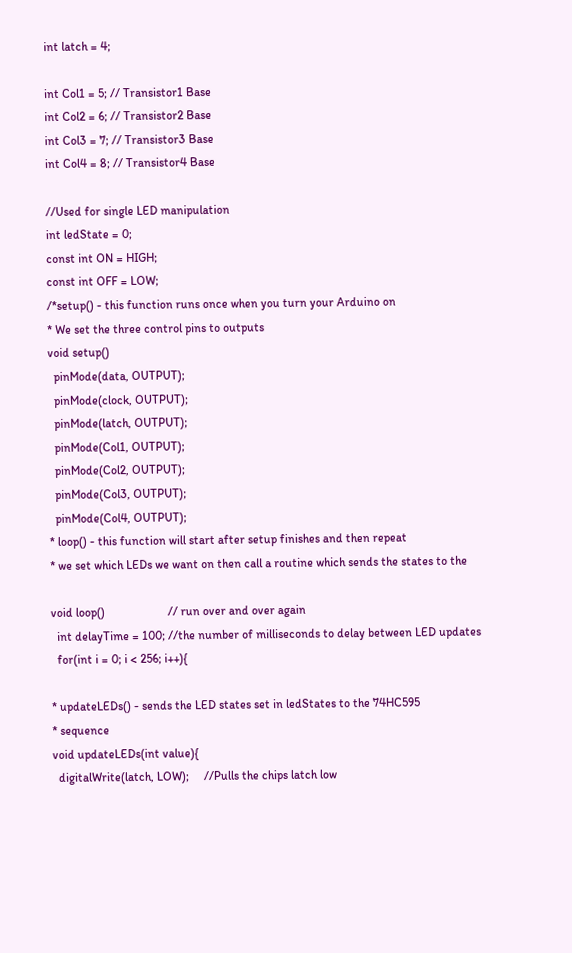int latch = 4;

int Col1 = 5; // Transistor1 Base
int Col2 = 6; // Transistor2 Base
int Col3 = 7; // Transistor3 Base
int Col4 = 8; // Transistor4 Base

//Used for single LED manipulation
int ledState = 0;
const int ON = HIGH;
const int OFF = LOW;
/*setup() - this function runs once when you turn your Arduino on
* We set the three control pins to outputs
void setup()
  pinMode(data, OUTPUT);
  pinMode(clock, OUTPUT);
  pinMode(latch, OUTPUT);
  pinMode(Col1, OUTPUT);
  pinMode(Col2, OUTPUT);
  pinMode(Col3, OUTPUT);
  pinMode(Col4, OUTPUT);
* loop() - this function will start after setup finishes and then repeat
* we set which LEDs we want on then call a routine which sends the states to the

void loop()                     // run over and over again
  int delayTime = 100; //the number of milliseconds to delay between LED updates
  for(int i = 0; i < 256; i++){

* updateLEDs() - sends the LED states set in ledStates to the 74HC595
* sequence
void updateLEDs(int value){
  digitalWrite(latch, LOW);     //Pulls the chips latch low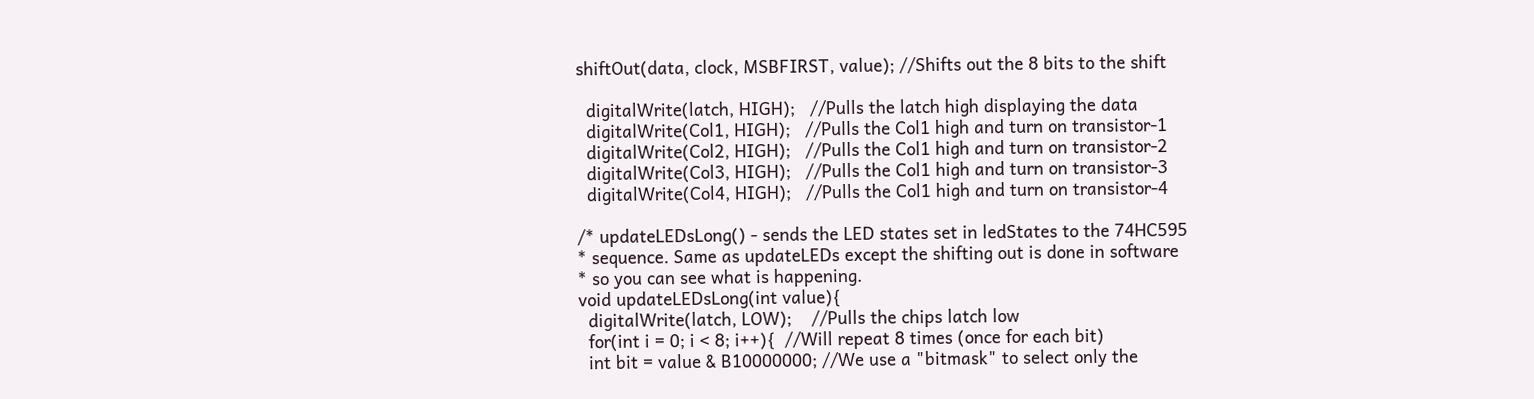shiftOut(data, clock, MSBFIRST, value); //Shifts out the 8 bits to the shift

  digitalWrite(latch, HIGH);   //Pulls the latch high displaying the data
  digitalWrite(Col1, HIGH);   //Pulls the Col1 high and turn on transistor-1
  digitalWrite(Col2, HIGH);   //Pulls the Col1 high and turn on transistor-2
  digitalWrite(Col3, HIGH);   //Pulls the Col1 high and turn on transistor-3
  digitalWrite(Col4, HIGH);   //Pulls the Col1 high and turn on transistor-4

/* updateLEDsLong() - sends the LED states set in ledStates to the 74HC595
* sequence. Same as updateLEDs except the shifting out is done in software
* so you can see what is happening.
void updateLEDsLong(int value){
  digitalWrite(latch, LOW);    //Pulls the chips latch low
  for(int i = 0; i < 8; i++){  //Will repeat 8 times (once for each bit)
  int bit = value & B10000000; //We use a "bitmask" to select only the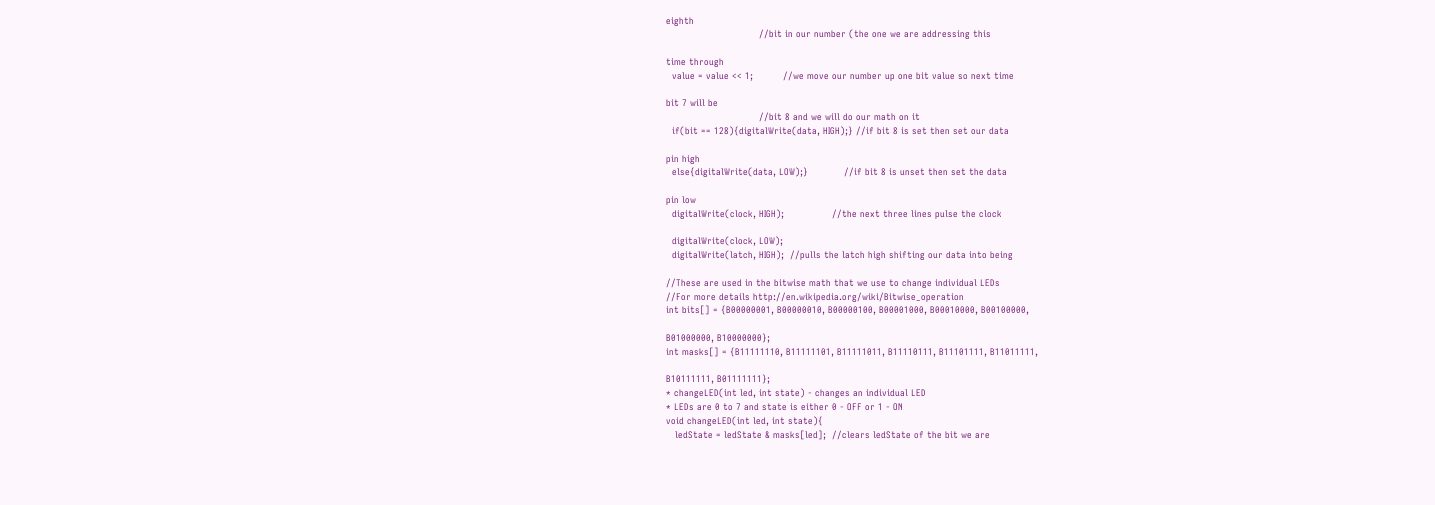eighth
                               //bit in our number (the one we are addressing this

time through
  value = value << 1;          //we move our number up one bit value so next time

bit 7 will be
                               //bit 8 and we will do our math on it
  if(bit == 128){digitalWrite(data, HIGH);} //if bit 8 is set then set our data

pin high
  else{digitalWrite(data, LOW);}            //if bit 8 is unset then set the data

pin low
  digitalWrite(clock, HIGH);                //the next three lines pulse the clock

  digitalWrite(clock, LOW);
  digitalWrite(latch, HIGH);  //pulls the latch high shifting our data into being

//These are used in the bitwise math that we use to change individual LEDs
//For more details http://en.wikipedia.org/wiki/Bitwise_operation
int bits[] = {B00000001, B00000010, B00000100, B00001000, B00010000, B00100000,

B01000000, B10000000};
int masks[] = {B11111110, B11111101, B11111011, B11110111, B11101111, B11011111,

B10111111, B01111111};
* changeLED(int led, int state) - changes an individual LED
* LEDs are 0 to 7 and state is either 0 - OFF or 1 - ON
void changeLED(int led, int state){
   ledState = ledState & masks[led];  //clears ledState of the bit we are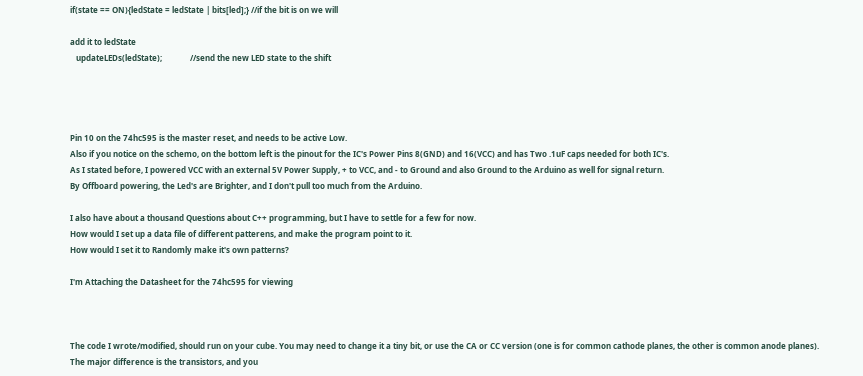if(state == ON){ledState = ledState | bits[led];} //if the bit is on we will

add it to ledState
   updateLEDs(ledState);              //send the new LED state to the shift




Pin 10 on the 74hc595 is the master reset, and needs to be active Low.
Also if you notice on the schemo, on the bottom left is the pinout for the IC's Power Pins 8(GND) and 16(VCC) and has Two .1uF caps needed for both IC's.
As I stated before, I powered VCC with an external 5V Power Supply, + to VCC, and - to Ground and also Ground to the Arduino as well for signal return.
By Offboard powering, the Led's are Brighter, and I don't pull too much from the Arduino.

I also have about a thousand Questions about C++ programming, but I have to settle for a few for now.
How would I set up a data file of different patterens, and make the program point to it.
How would I set it to Randomly make it's own patterns?

I'm Attaching the Datasheet for the 74hc595 for viewing



The code I wrote/modified, should run on your cube. You may need to change it a tiny bit, or use the CA or CC version (one is for common cathode planes, the other is common anode planes).
The major difference is the transistors, and you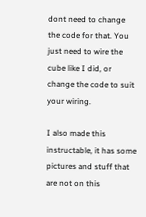dont need to change the code for that. You just need to wire the cube like I did, or change the code to suit your wiring.

I also made this instructable, it has some pictures and stuff that are not on this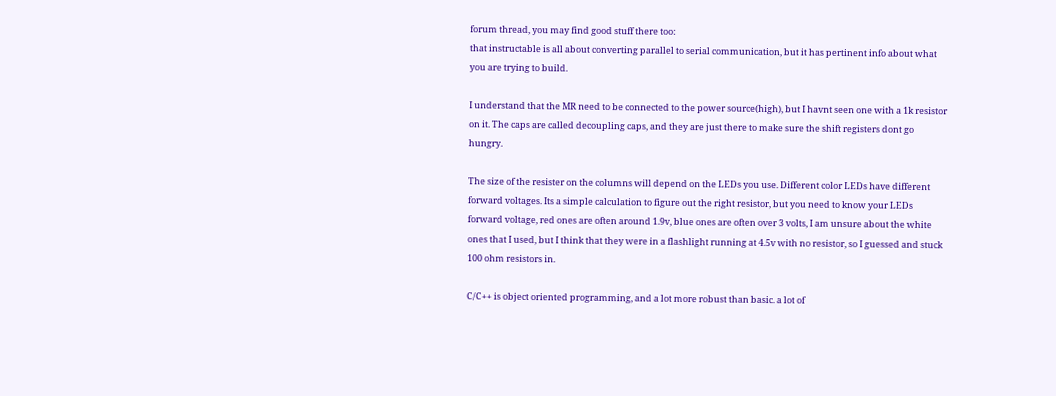forum thread, you may find good stuff there too:
that instructable is all about converting parallel to serial communication, but it has pertinent info about what you are trying to build.

I understand that the MR need to be connected to the power source(high), but I havnt seen one with a 1k resistor on it. The caps are called decoupling caps, and they are just there to make sure the shift registers dont go hungry.

The size of the resister on the columns will depend on the LEDs you use. Different color LEDs have different forward voltages. Its a simple calculation to figure out the right resistor, but you need to know your LEDs forward voltage, red ones are often around 1.9v, blue ones are often over 3 volts, I am unsure about the white ones that I used, but I think that they were in a flashlight running at 4.5v with no resistor, so I guessed and stuck 100 ohm resistors in.

C/C++ is object oriented programming, and a lot more robust than basic. a lot of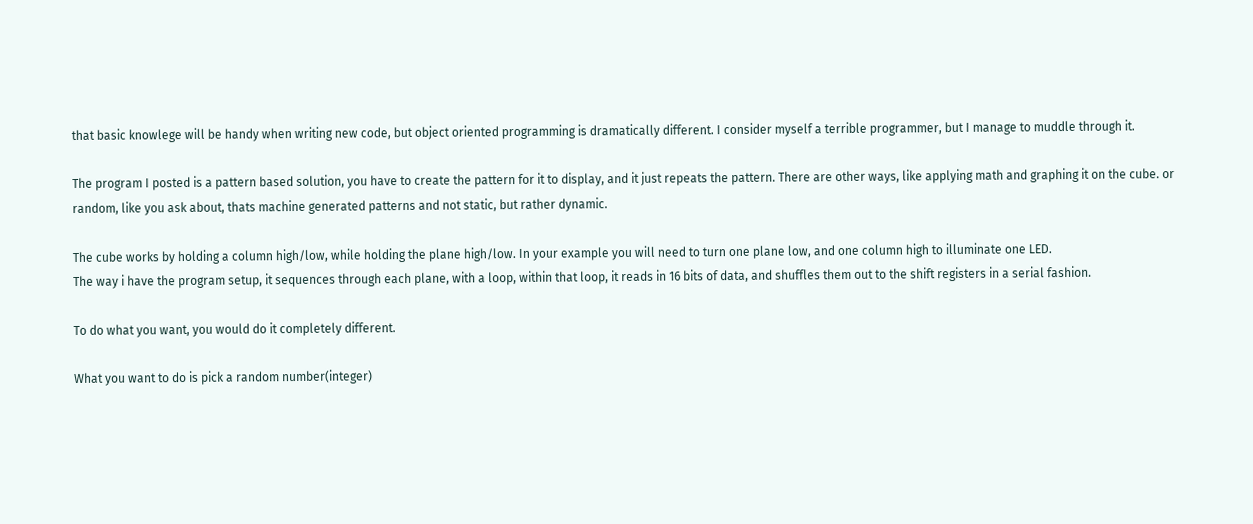that basic knowlege will be handy when writing new code, but object oriented programming is dramatically different. I consider myself a terrible programmer, but I manage to muddle through it.

The program I posted is a pattern based solution, you have to create the pattern for it to display, and it just repeats the pattern. There are other ways, like applying math and graphing it on the cube. or random, like you ask about, thats machine generated patterns and not static, but rather dynamic.

The cube works by holding a column high/low, while holding the plane high/low. In your example you will need to turn one plane low, and one column high to illuminate one LED.
The way i have the program setup, it sequences through each plane, with a loop, within that loop, it reads in 16 bits of data, and shuffles them out to the shift registers in a serial fashion.

To do what you want, you would do it completely different.

What you want to do is pick a random number(integer)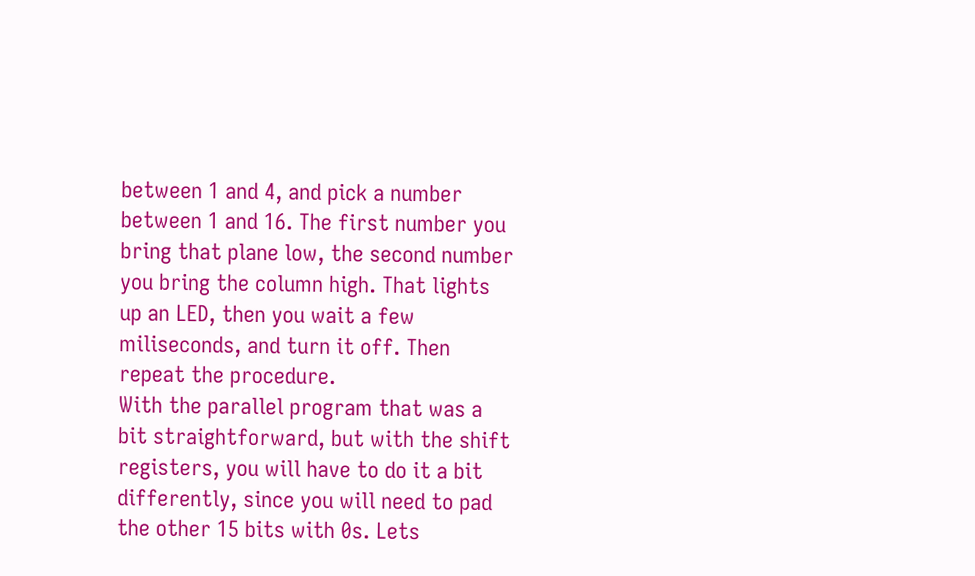between 1 and 4, and pick a number between 1 and 16. The first number you bring that plane low, the second number you bring the column high. That lights up an LED, then you wait a few miliseconds, and turn it off. Then repeat the procedure.
With the parallel program that was a bit straightforward, but with the shift registers, you will have to do it a bit differently, since you will need to pad the other 15 bits with 0s. Lets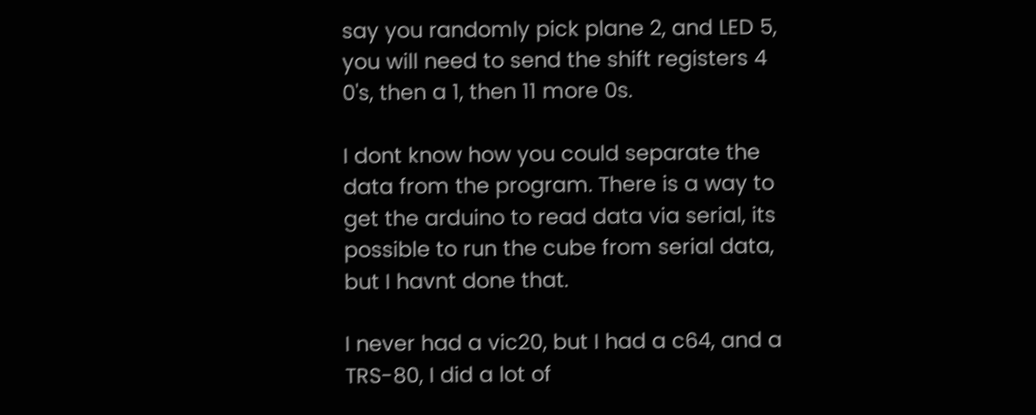say you randomly pick plane 2, and LED 5, you will need to send the shift registers 4 0's, then a 1, then 11 more 0s.

I dont know how you could separate the data from the program. There is a way to get the arduino to read data via serial, its possible to run the cube from serial data, but I havnt done that.

I never had a vic20, but I had a c64, and a TRS-80, I did a lot of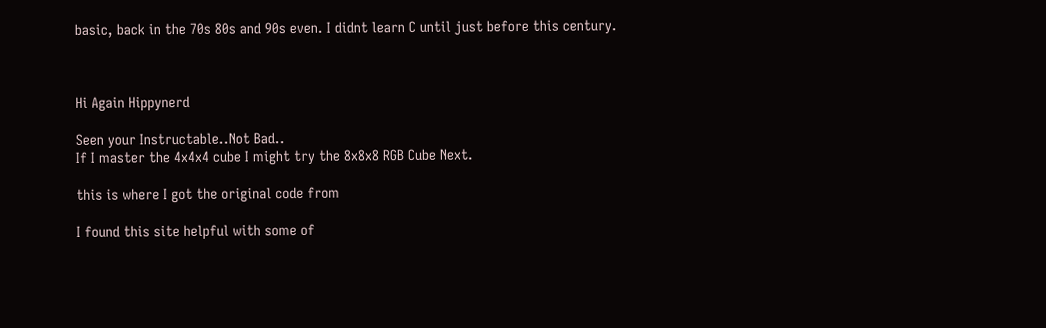basic, back in the 70s 80s and 90s even. I didnt learn C until just before this century.



Hi Again Hippynerd

Seen your Instructable..Not Bad..
If I master the 4x4x4 cube I might try the 8x8x8 RGB Cube Next.

this is where I got the original code from

I found this site helpful with some of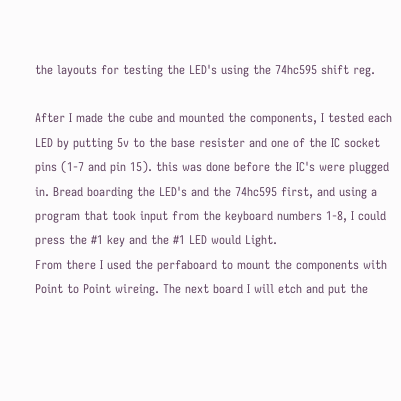the layouts for testing the LED's using the 74hc595 shift reg.

After I made the cube and mounted the components, I tested each LED by putting 5v to the base resister and one of the IC socket pins (1-7 and pin 15). this was done before the IC's were plugged in. Bread boarding the LED's and the 74hc595 first, and using a program that took input from the keyboard numbers 1-8, I could press the #1 key and the #1 LED would Light.
From there I used the perfaboard to mount the components with Point to Point wireing. The next board I will etch and put the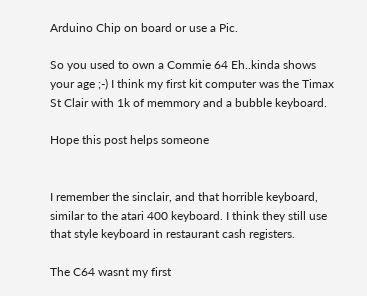Arduino Chip on board or use a Pic.

So you used to own a Commie 64 Eh..kinda shows your age ;-) I think my first kit computer was the Timax St Clair with 1k of memmory and a bubble keyboard.

Hope this post helps someone


I remember the sinclair, and that horrible keyboard, similar to the atari 400 keyboard. I think they still use that style keyboard in restaurant cash registers.

The C64 wasnt my first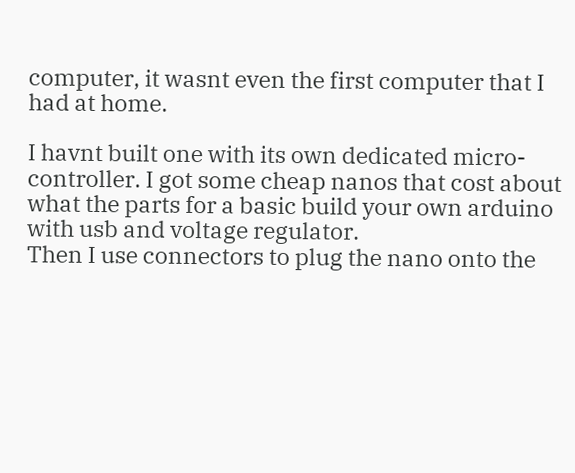computer, it wasnt even the first computer that I had at home.

I havnt built one with its own dedicated micro-controller. I got some cheap nanos that cost about what the parts for a basic build your own arduino with usb and voltage regulator.
Then I use connectors to plug the nano onto the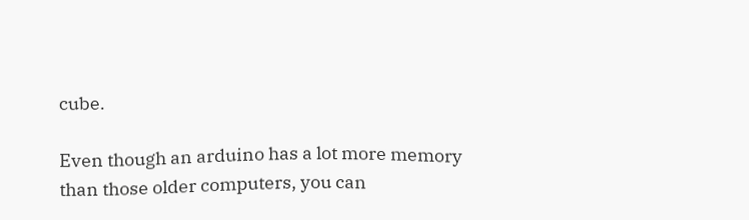cube.

Even though an arduino has a lot more memory than those older computers, you can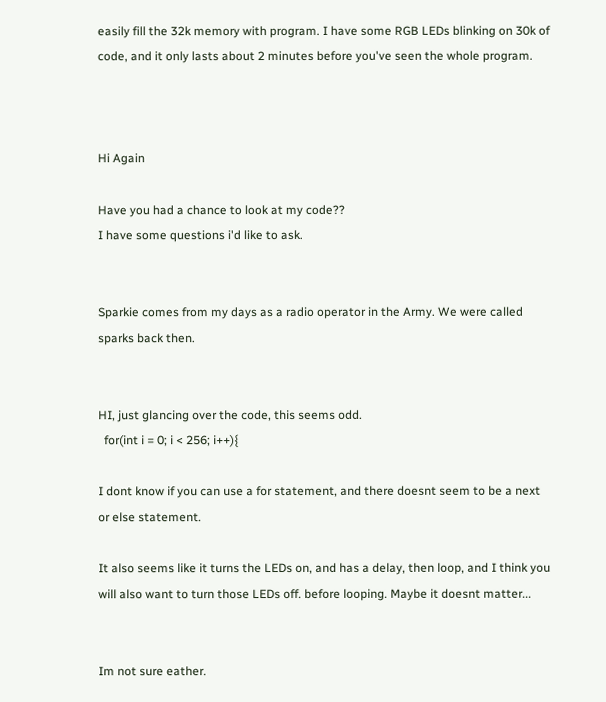easily fill the 32k memory with program. I have some RGB LEDs blinking on 30k of code, and it only lasts about 2 minutes before you've seen the whole program.



Hi Again

Have you had a chance to look at my code??
I have some questions i'd like to ask.


Sparkie comes from my days as a radio operator in the Army. We were called sparks back then.


HI, just glancing over the code, this seems odd.
  for(int i = 0; i < 256; i++){

I dont know if you can use a for statement, and there doesnt seem to be a next or else statement.

It also seems like it turns the LEDs on, and has a delay, then loop, and I think you will also want to turn those LEDs off. before looping. Maybe it doesnt matter...


Im not sure eather.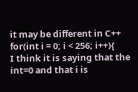it may be different in C++
for(int i = 0; i < 256; i++){
I think it is saying that the int=0 and that i is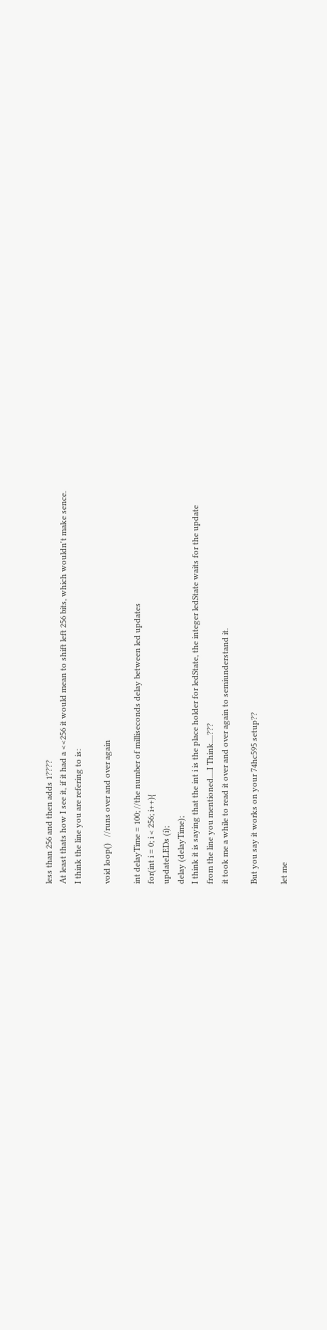less than 256 and then adds 1????
At least thats how I see it, if it had a <<256 it would mean to shift left 256 bits, which wouldn't make sence.
I think the line you are refering to is:

void loop()   //runs over and over again

int delayTime = 100; //the number of milliseconds delay between led updates
for(int i = 0; i < 256; i++){
updateLEDs (i);
delay (delayTime);
I think it is saying that the int i is the place holder for ledState, the integer ledState waits for the update
from the line you mentioned....I Think....???
it took me a while to read it over and over again to semiunderstand it.

But you say it works on your 74hc595 setup??

let me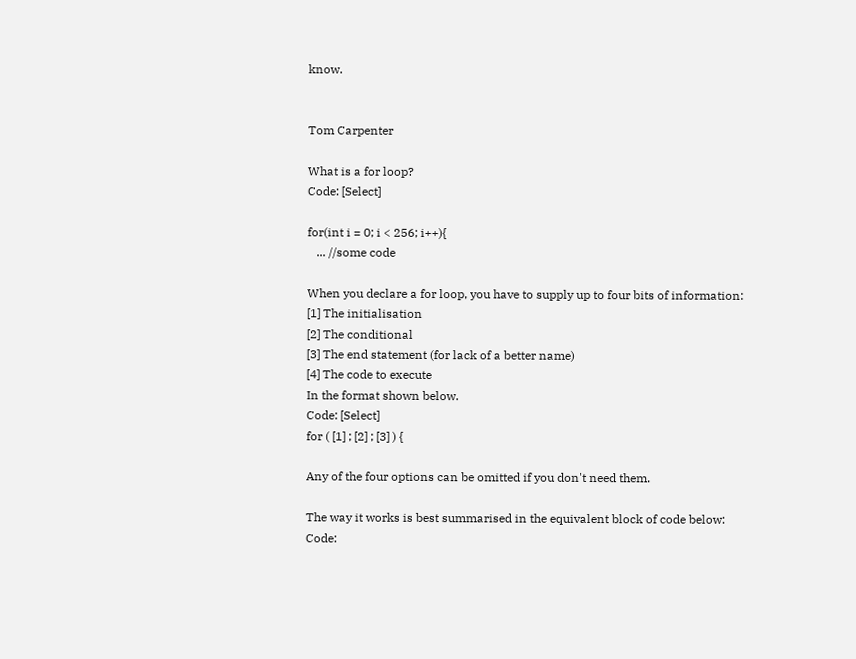know.


Tom Carpenter

What is a for loop?
Code: [Select]

for(int i = 0; i < 256; i++){
   ... //some code

When you declare a for loop, you have to supply up to four bits of information:
[1] The initialisation
[2] The conditional
[3] The end statement (for lack of a better name)
[4] The code to execute
In the format shown below.
Code: [Select]
for ( [1] ; [2] ; [3] ) {

Any of the four options can be omitted if you don't need them.

The way it works is best summarised in the equivalent block of code below:
Code: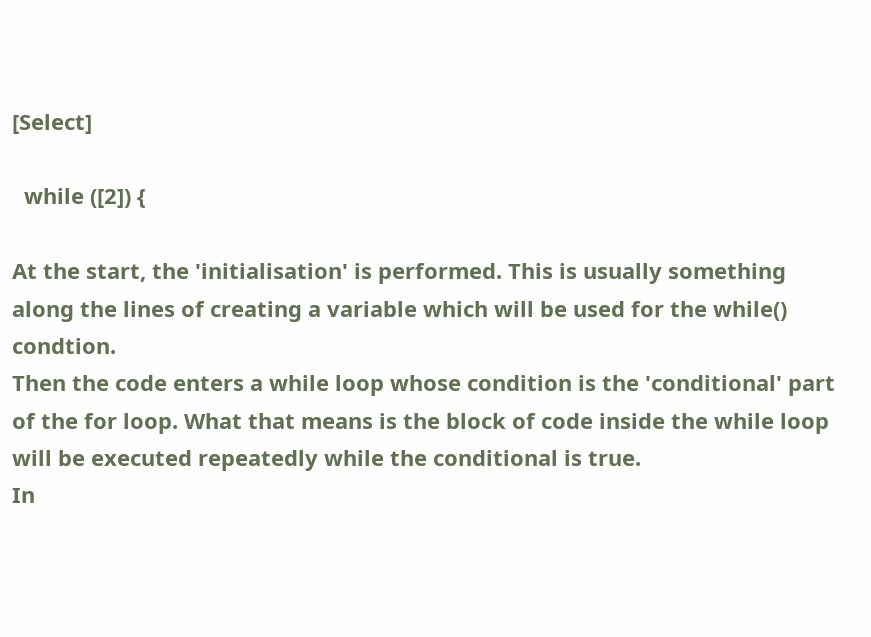[Select]

  while ([2]) {

At the start, the 'initialisation' is performed. This is usually something along the lines of creating a variable which will be used for the while() condtion.
Then the code enters a while loop whose condition is the 'conditional' part of the for loop. What that means is the block of code inside the while loop will be executed repeatedly while the conditional is true.
In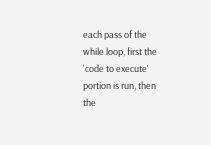each pass of the while loop, first the 'code to execute' portion is run, then the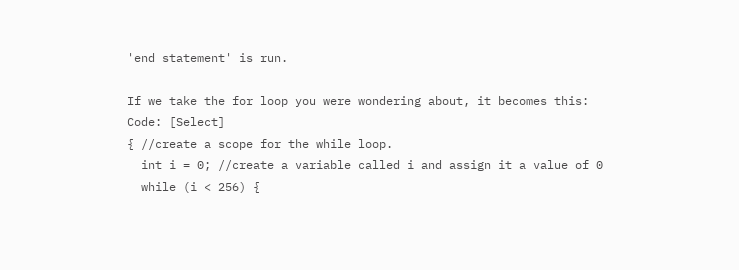'end statement' is run.

If we take the for loop you were wondering about, it becomes this:
Code: [Select]
{ //create a scope for the while loop.
  int i = 0; //create a variable called i and assign it a value of 0
  while (i < 256) {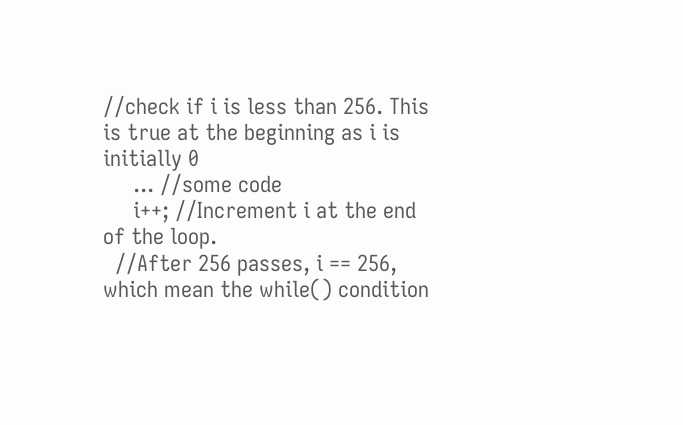//check if i is less than 256. This is true at the beginning as i is initially 0
     ... //some code
     i++; //Increment i at the end of the loop.
  //After 256 passes, i == 256, which mean the while() condition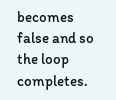becomes false and so the loop completes.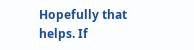Hopefully that helps. If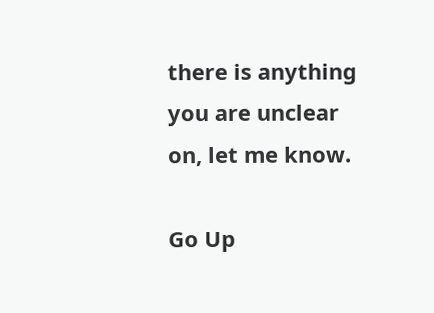there is anything you are unclear on, let me know.

Go Up